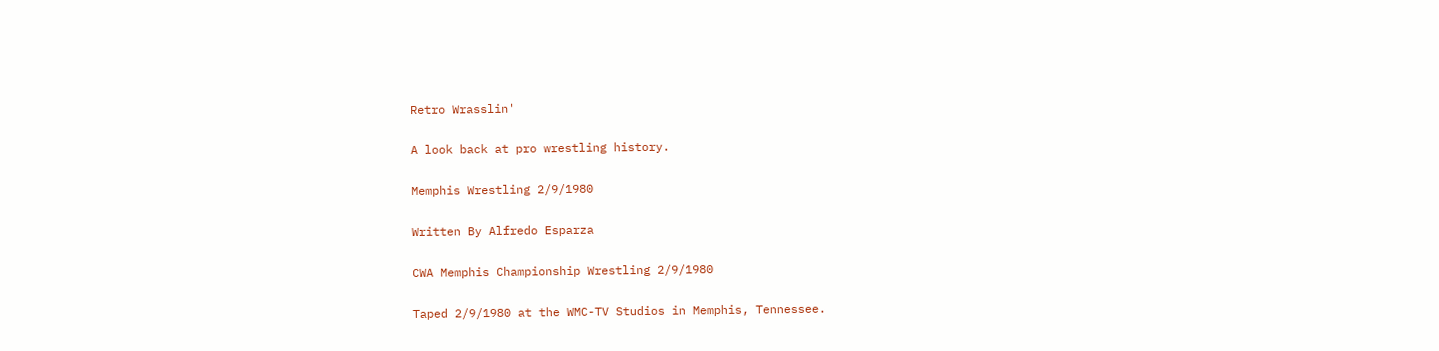Retro Wrasslin'

A look back at pro wrestling history.

Memphis Wrestling 2/9/1980

Written By Alfredo Esparza

CWA Memphis Championship Wrestling 2/9/1980

Taped 2/9/1980 at the WMC-TV Studios in Memphis, Tennessee.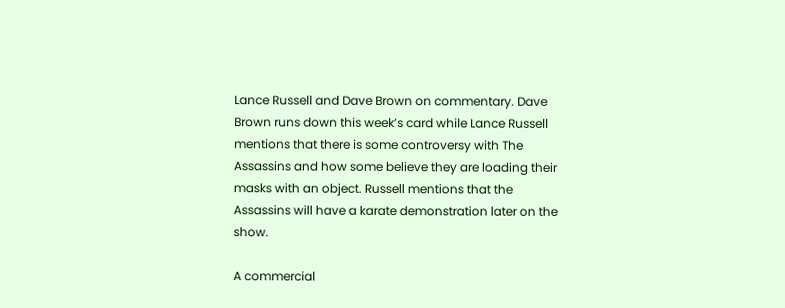Lance Russell and Dave Brown on commentary. Dave Brown runs down this week’s card while Lance Russell mentions that there is some controversy with The Assassins and how some believe they are loading their masks with an object. Russell mentions that the Assassins will have a karate demonstration later on the show.

A commercial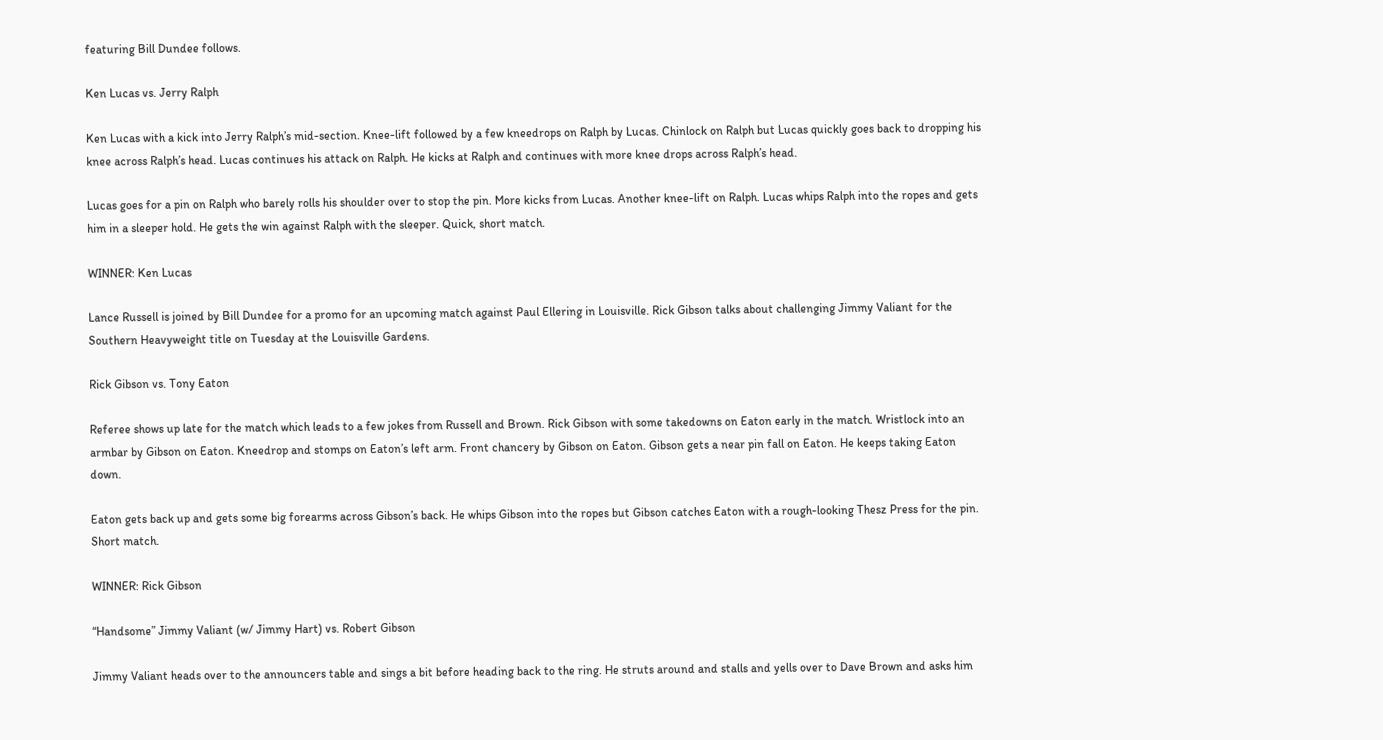featuring Bill Dundee follows.

Ken Lucas vs. Jerry Ralph

Ken Lucas with a kick into Jerry Ralph’s mid-section. Knee-lift followed by a few kneedrops on Ralph by Lucas. Chinlock on Ralph but Lucas quickly goes back to dropping his knee across Ralph’s head. Lucas continues his attack on Ralph. He kicks at Ralph and continues with more knee drops across Ralph’s head.

Lucas goes for a pin on Ralph who barely rolls his shoulder over to stop the pin. More kicks from Lucas. Another knee-lift on Ralph. Lucas whips Ralph into the ropes and gets him in a sleeper hold. He gets the win against Ralph with the sleeper. Quick, short match.

WINNER: Ken Lucas

Lance Russell is joined by Bill Dundee for a promo for an upcoming match against Paul Ellering in Louisville. Rick Gibson talks about challenging Jimmy Valiant for the Southern Heavyweight title on Tuesday at the Louisville Gardens.

Rick Gibson vs. Tony Eaton

Referee shows up late for the match which leads to a few jokes from Russell and Brown. Rick Gibson with some takedowns on Eaton early in the match. Wristlock into an armbar by Gibson on Eaton. Kneedrop and stomps on Eaton’s left arm. Front chancery by Gibson on Eaton. Gibson gets a near pin fall on Eaton. He keeps taking Eaton down.

Eaton gets back up and gets some big forearms across Gibson’s back. He whips Gibson into the ropes but Gibson catches Eaton with a rough-looking Thesz Press for the pin. Short match.

WINNER: Rick Gibson

“Handsome” Jimmy Valiant (w/ Jimmy Hart) vs. Robert Gibson

Jimmy Valiant heads over to the announcers table and sings a bit before heading back to the ring. He struts around and stalls and yells over to Dave Brown and asks him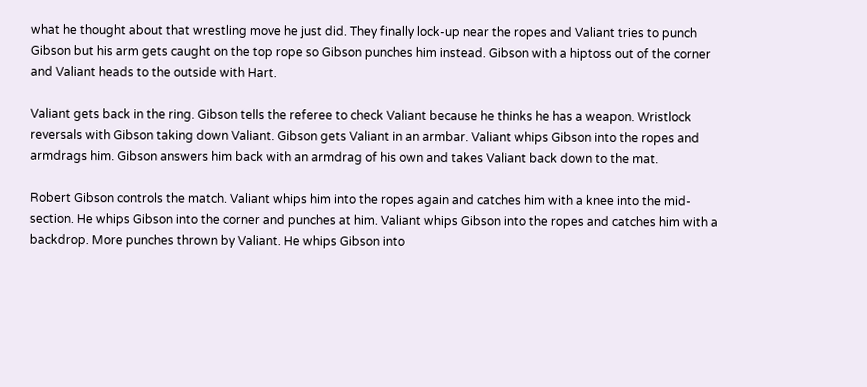what he thought about that wrestling move he just did. They finally lock-up near the ropes and Valiant tries to punch Gibson but his arm gets caught on the top rope so Gibson punches him instead. Gibson with a hiptoss out of the corner and Valiant heads to the outside with Hart.

Valiant gets back in the ring. Gibson tells the referee to check Valiant because he thinks he has a weapon. Wristlock reversals with Gibson taking down Valiant. Gibson gets Valiant in an armbar. Valiant whips Gibson into the ropes and armdrags him. Gibson answers him back with an armdrag of his own and takes Valiant back down to the mat.

Robert Gibson controls the match. Valiant whips him into the ropes again and catches him with a knee into the mid-section. He whips Gibson into the corner and punches at him. Valiant whips Gibson into the ropes and catches him with a backdrop. More punches thrown by Valiant. He whips Gibson into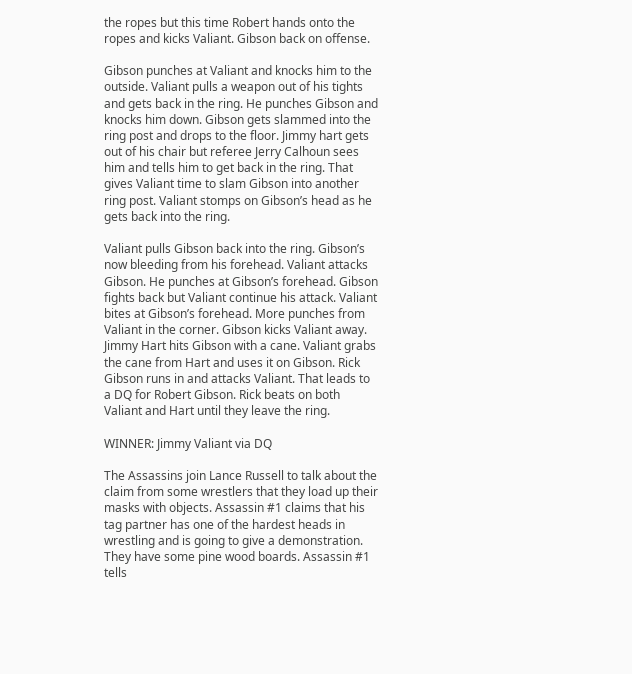the ropes but this time Robert hands onto the ropes and kicks Valiant. Gibson back on offense.

Gibson punches at Valiant and knocks him to the outside. Valiant pulls a weapon out of his tights and gets back in the ring. He punches Gibson and knocks him down. Gibson gets slammed into the ring post and drops to the floor. Jimmy hart gets out of his chair but referee Jerry Calhoun sees him and tells him to get back in the ring. That gives Valiant time to slam Gibson into another ring post. Valiant stomps on Gibson’s head as he gets back into the ring.

Valiant pulls Gibson back into the ring. Gibson’s now bleeding from his forehead. Valiant attacks Gibson. He punches at Gibson’s forehead. Gibson fights back but Valiant continue his attack. Valiant bites at Gibson’s forehead. More punches from Valiant in the corner. Gibson kicks Valiant away. Jimmy Hart hits Gibson with a cane. Valiant grabs the cane from Hart and uses it on Gibson. Rick Gibson runs in and attacks Valiant. That leads to a DQ for Robert Gibson. Rick beats on both Valiant and Hart until they leave the ring.

WINNER: Jimmy Valiant via DQ

The Assassins join Lance Russell to talk about the claim from some wrestlers that they load up their masks with objects. Assassin #1 claims that his tag partner has one of the hardest heads in wrestling and is going to give a demonstration. They have some pine wood boards. Assassin #1 tells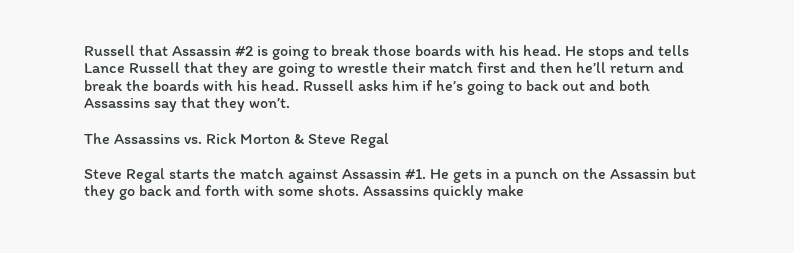Russell that Assassin #2 is going to break those boards with his head. He stops and tells Lance Russell that they are going to wrestle their match first and then he’ll return and break the boards with his head. Russell asks him if he’s going to back out and both Assassins say that they won’t.

The Assassins vs. Rick Morton & Steve Regal

Steve Regal starts the match against Assassin #1. He gets in a punch on the Assassin but they go back and forth with some shots. Assassins quickly make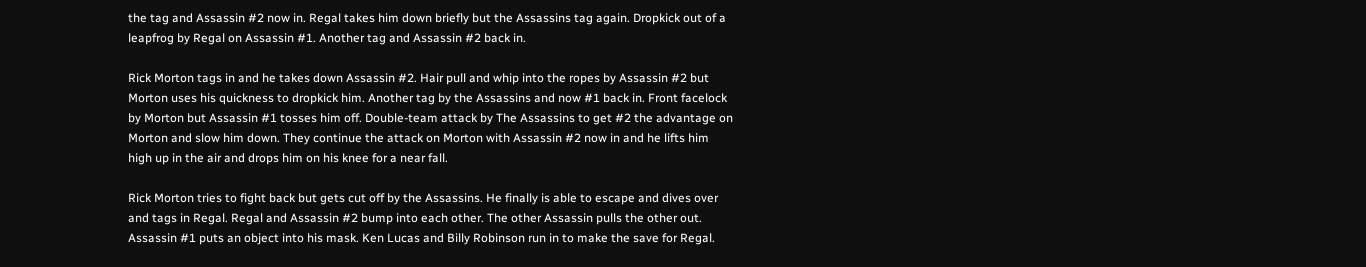the tag and Assassin #2 now in. Regal takes him down briefly but the Assassins tag again. Dropkick out of a leapfrog by Regal on Assassin #1. Another tag and Assassin #2 back in.

Rick Morton tags in and he takes down Assassin #2. Hair pull and whip into the ropes by Assassin #2 but Morton uses his quickness to dropkick him. Another tag by the Assassins and now #1 back in. Front facelock by Morton but Assassin #1 tosses him off. Double-team attack by The Assassins to get #2 the advantage on Morton and slow him down. They continue the attack on Morton with Assassin #2 now in and he lifts him high up in the air and drops him on his knee for a near fall.

Rick Morton tries to fight back but gets cut off by the Assassins. He finally is able to escape and dives over and tags in Regal. Regal and Assassin #2 bump into each other. The other Assassin pulls the other out. Assassin #1 puts an object into his mask. Ken Lucas and Billy Robinson run in to make the save for Regal.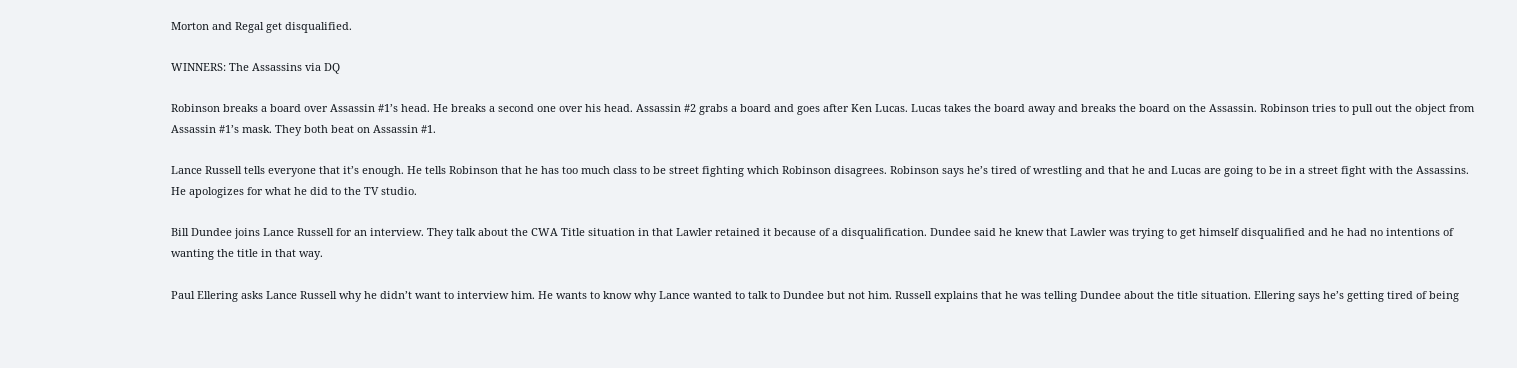Morton and Regal get disqualified.

WINNERS: The Assassins via DQ

Robinson breaks a board over Assassin #1’s head. He breaks a second one over his head. Assassin #2 grabs a board and goes after Ken Lucas. Lucas takes the board away and breaks the board on the Assassin. Robinson tries to pull out the object from Assassin #1’s mask. They both beat on Assassin #1.

Lance Russell tells everyone that it’s enough. He tells Robinson that he has too much class to be street fighting which Robinson disagrees. Robinson says he’s tired of wrestling and that he and Lucas are going to be in a street fight with the Assassins. He apologizes for what he did to the TV studio.

Bill Dundee joins Lance Russell for an interview. They talk about the CWA Title situation in that Lawler retained it because of a disqualification. Dundee said he knew that Lawler was trying to get himself disqualified and he had no intentions of wanting the title in that way.

Paul Ellering asks Lance Russell why he didn’t want to interview him. He wants to know why Lance wanted to talk to Dundee but not him. Russell explains that he was telling Dundee about the title situation. Ellering says he’s getting tired of being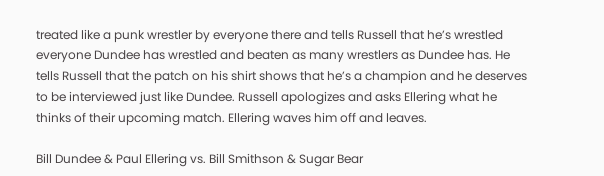treated like a punk wrestler by everyone there and tells Russell that he’s wrestled everyone Dundee has wrestled and beaten as many wrestlers as Dundee has. He tells Russell that the patch on his shirt shows that he’s a champion and he deserves to be interviewed just like Dundee. Russell apologizes and asks Ellering what he thinks of their upcoming match. Ellering waves him off and leaves.

Bill Dundee & Paul Ellering vs. Bill Smithson & Sugar Bear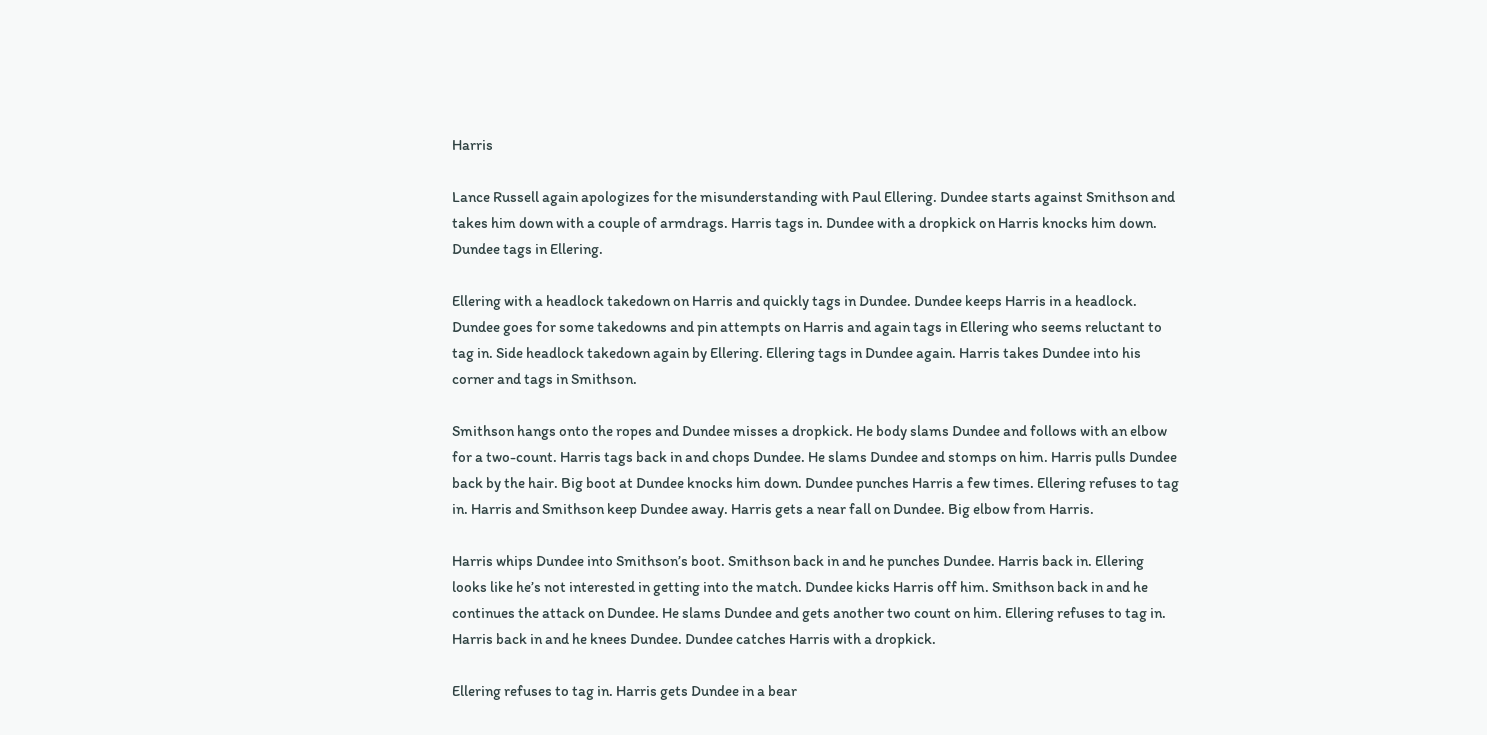Harris

Lance Russell again apologizes for the misunderstanding with Paul Ellering. Dundee starts against Smithson and takes him down with a couple of armdrags. Harris tags in. Dundee with a dropkick on Harris knocks him down. Dundee tags in Ellering.

Ellering with a headlock takedown on Harris and quickly tags in Dundee. Dundee keeps Harris in a headlock. Dundee goes for some takedowns and pin attempts on Harris and again tags in Ellering who seems reluctant to tag in. Side headlock takedown again by Ellering. Ellering tags in Dundee again. Harris takes Dundee into his corner and tags in Smithson.

Smithson hangs onto the ropes and Dundee misses a dropkick. He body slams Dundee and follows with an elbow for a two-count. Harris tags back in and chops Dundee. He slams Dundee and stomps on him. Harris pulls Dundee back by the hair. Big boot at Dundee knocks him down. Dundee punches Harris a few times. Ellering refuses to tag in. Harris and Smithson keep Dundee away. Harris gets a near fall on Dundee. Big elbow from Harris.

Harris whips Dundee into Smithson’s boot. Smithson back in and he punches Dundee. Harris back in. Ellering looks like he’s not interested in getting into the match. Dundee kicks Harris off him. Smithson back in and he continues the attack on Dundee. He slams Dundee and gets another two count on him. Ellering refuses to tag in. Harris back in and he knees Dundee. Dundee catches Harris with a dropkick.

Ellering refuses to tag in. Harris gets Dundee in a bear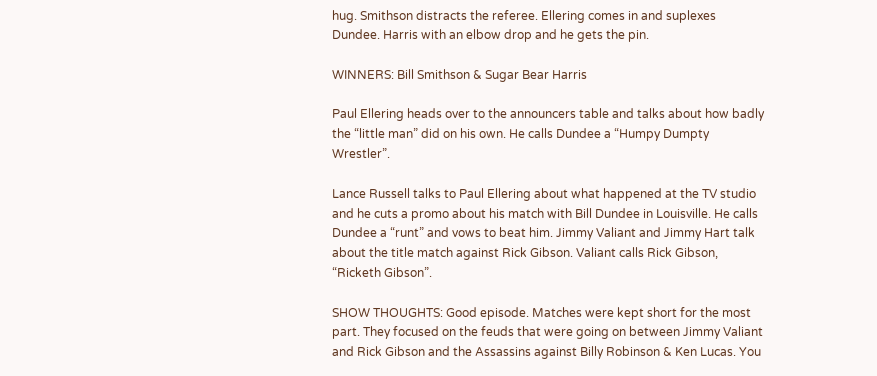hug. Smithson distracts the referee. Ellering comes in and suplexes Dundee. Harris with an elbow drop and he gets the pin.

WINNERS: Bill Smithson & Sugar Bear Harris

Paul Ellering heads over to the announcers table and talks about how badly the “little man” did on his own. He calls Dundee a “Humpy Dumpty Wrestler”.

Lance Russell talks to Paul Ellering about what happened at the TV studio and he cuts a promo about his match with Bill Dundee in Louisville. He calls Dundee a “runt” and vows to beat him. Jimmy Valiant and Jimmy Hart talk about the title match against Rick Gibson. Valiant calls Rick Gibson, “Ricketh Gibson”.

SHOW THOUGHTS: Good episode. Matches were kept short for the most part. They focused on the feuds that were going on between Jimmy Valiant and Rick Gibson and the Assassins against Billy Robinson & Ken Lucas. You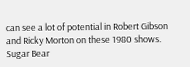can see a lot of potential in Robert Gibson and Ricky Morton on these 1980 shows. Sugar Bear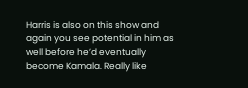Harris is also on this show and again you see potential in him as well before he’d eventually become Kamala. Really like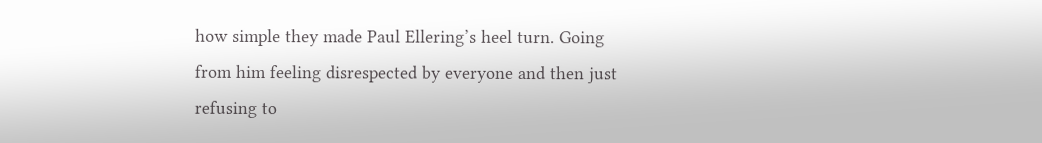how simple they made Paul Ellering’s heel turn. Going from him feeling disrespected by everyone and then just refusing to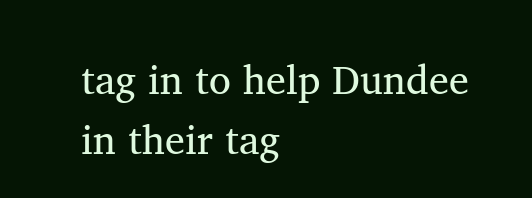tag in to help Dundee in their tag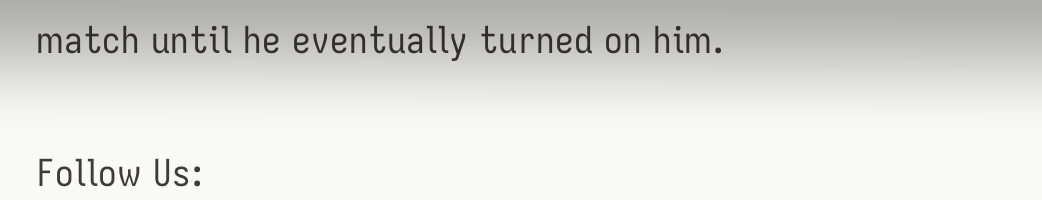match until he eventually turned on him.


Follow Us: